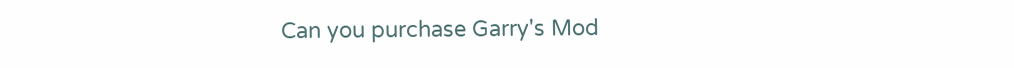Can you purchase Garry's Mod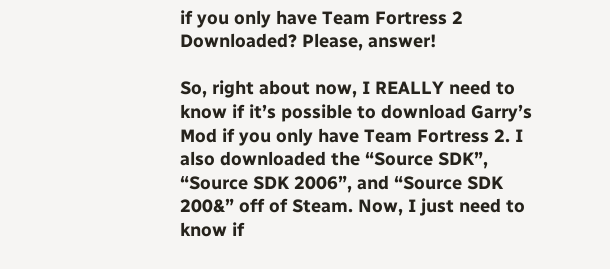if you only have Team Fortress 2 Downloaded? Please, answer!

So, right about now, I REALLY need to know if it’s possible to download Garry’s Mod if you only have Team Fortress 2. I also downloaded the “Source SDK”, “Source SDK 2006”, and “Source SDK 200&” off of Steam. Now, I just need to know if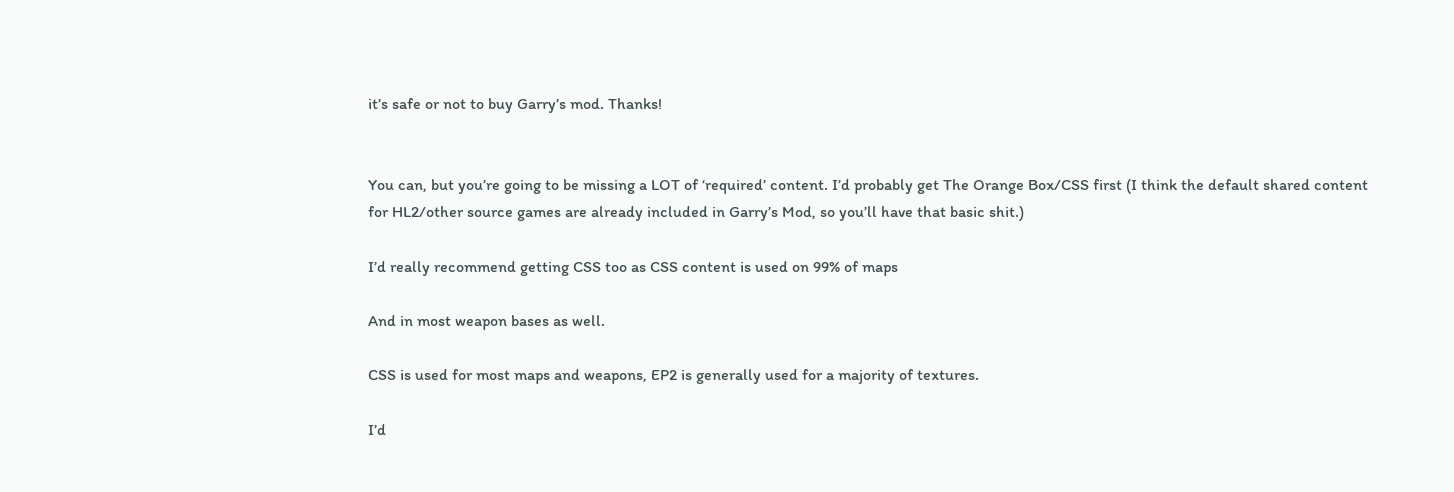it’s safe or not to buy Garry’s mod. Thanks!


You can, but you’re going to be missing a LOT of ‘required’ content. I’d probably get The Orange Box/CSS first (I think the default shared content for HL2/other source games are already included in Garry’s Mod, so you’ll have that basic shit.)

I’d really recommend getting CSS too as CSS content is used on 99% of maps

And in most weapon bases as well.

CSS is used for most maps and weapons, EP2 is generally used for a majority of textures.

I’d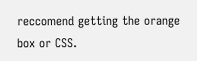reccomend getting the orange box or CSS.